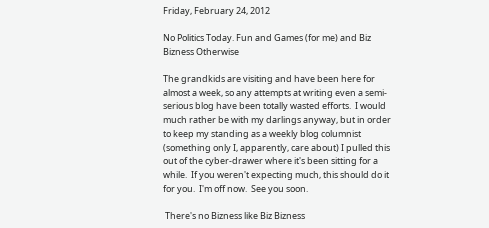Friday, February 24, 2012

No Politics Today. Fun and Games (for me) and Biz Bizness Otherwise

The grandkids are visiting and have been here for almost a week, so any attempts at writing even a semi-serious blog have been totally wasted efforts.  I would much rather be with my darlings anyway, but in order to keep my standing as a weekly blog columnist (something only I, apparently, care about) I pulled this out of the cyber-drawer where it's been sitting for a while.  If you weren't expecting much, this should do it for you.  I'm off now.  See you soon.

 There's no Bizness like Biz Bizness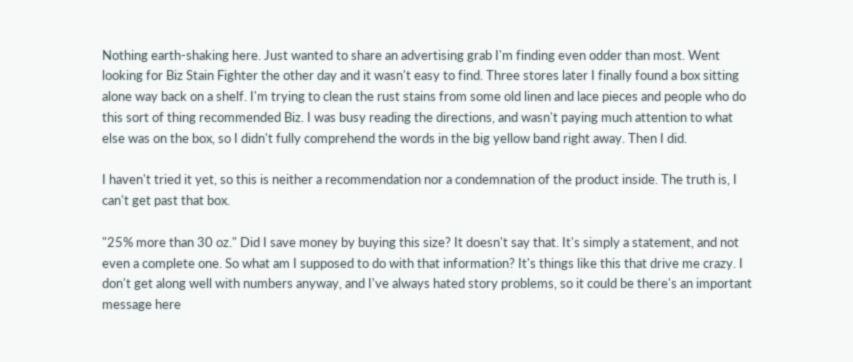Nothing earth-shaking here. Just wanted to share an advertising grab I'm finding even odder than most. Went looking for Biz Stain Fighter the other day and it wasn't easy to find. Three stores later I finally found a box sitting alone way back on a shelf. I'm trying to clean the rust stains from some old linen and lace pieces and people who do this sort of thing recommended Biz. I was busy reading the directions, and wasn't paying much attention to what else was on the box, so I didn't fully comprehend the words in the big yellow band right away. Then I did.

I haven't tried it yet, so this is neither a recommendation nor a condemnation of the product inside. The truth is, I can't get past that box.

"25% more than 30 oz." Did I save money by buying this size? It doesn't say that. It's simply a statement, and not even a complete one. So what am I supposed to do with that information? It's things like this that drive me crazy. I don't get along well with numbers anyway, and I've always hated story problems, so it could be there's an important message here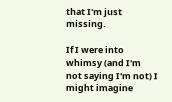that I'm just missing.

If I were into whimsy (and I'm not saying I'm not) I might imagine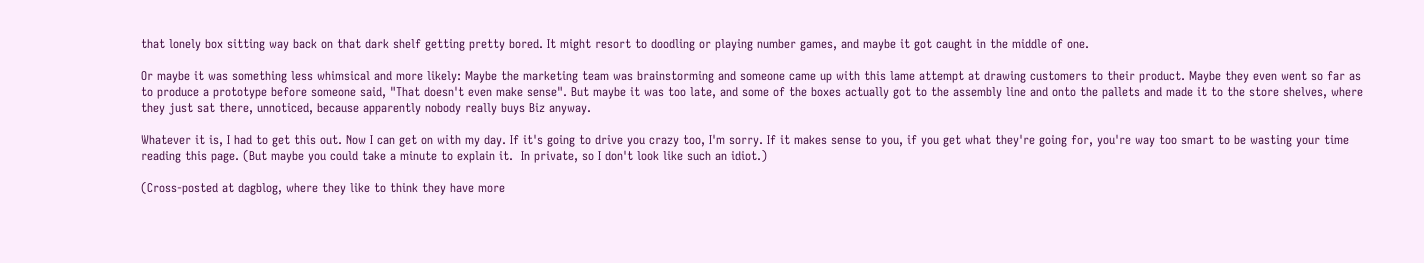that lonely box sitting way back on that dark shelf getting pretty bored. It might resort to doodling or playing number games, and maybe it got caught in the middle of one.

Or maybe it was something less whimsical and more likely: Maybe the marketing team was brainstorming and someone came up with this lame attempt at drawing customers to their product. Maybe they even went so far as to produce a prototype before someone said, "That doesn't even make sense". But maybe it was too late, and some of the boxes actually got to the assembly line and onto the pallets and made it to the store shelves, where they just sat there, unnoticed, because apparently nobody really buys Biz anyway.

Whatever it is, I had to get this out. Now I can get on with my day. If it's going to drive you crazy too, I'm sorry. If it makes sense to you, if you get what they're going for, you're way too smart to be wasting your time reading this page. (But maybe you could take a minute to explain it.  In private, so I don't look like such an idiot.)

(Cross-posted at dagblog, where they like to think they have more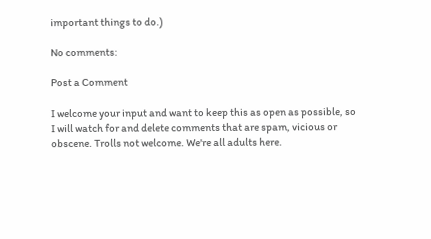important things to do.)

No comments:

Post a Comment

I welcome your input and want to keep this as open as possible, so I will watch for and delete comments that are spam, vicious or obscene. Trolls not welcome. We're all adults here.